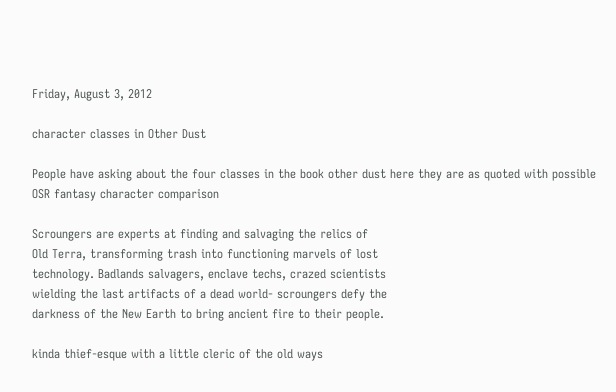Friday, August 3, 2012

character classes in Other Dust

People have asking about the four classes in the book other dust here they are as quoted with possible OSR fantasy character comparison

Scroungers are experts at finding and salvaging the relics of
Old Terra, transforming trash into functioning marvels of lost
technology. Badlands salvagers, enclave techs, crazed scientists
wielding the last artifacts of a dead world- scroungers defy the
darkness of the New Earth to bring ancient fire to their people.

kinda thief-esque with a little cleric of the old ways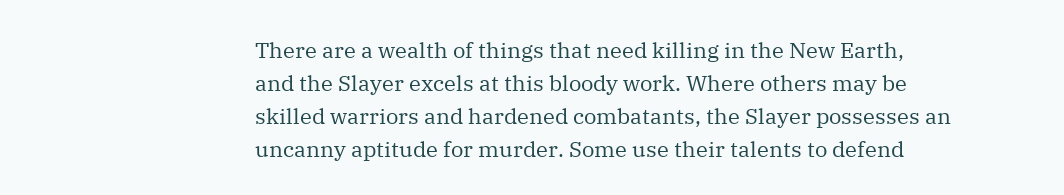There are a wealth of things that need killing in the New Earth,
and the Slayer excels at this bloody work. Where others may be
skilled warriors and hardened combatants, the Slayer possesses an
uncanny aptitude for murder. Some use their talents to defend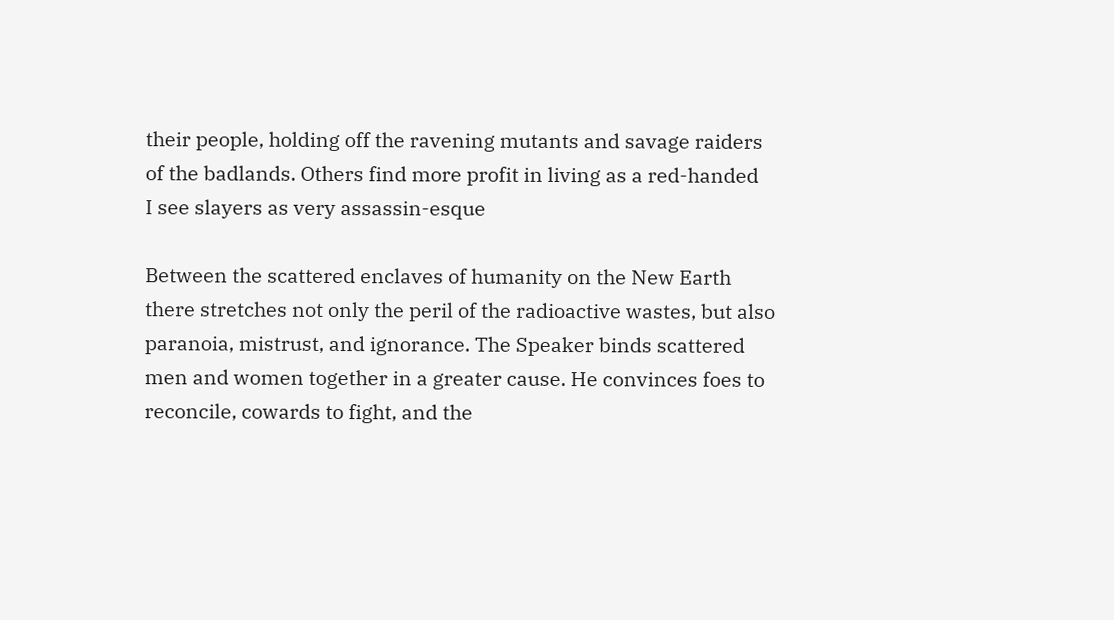their people, holding off the ravening mutants and savage raiders
of the badlands. Others find more profit in living as a red-handed
I see slayers as very assassin-esque

Between the scattered enclaves of humanity on the New Earth
there stretches not only the peril of the radioactive wastes, but also
paranoia, mistrust, and ignorance. The Speaker binds scattered
men and women together in a greater cause. He convinces foes to
reconcile, cowards to fight, and the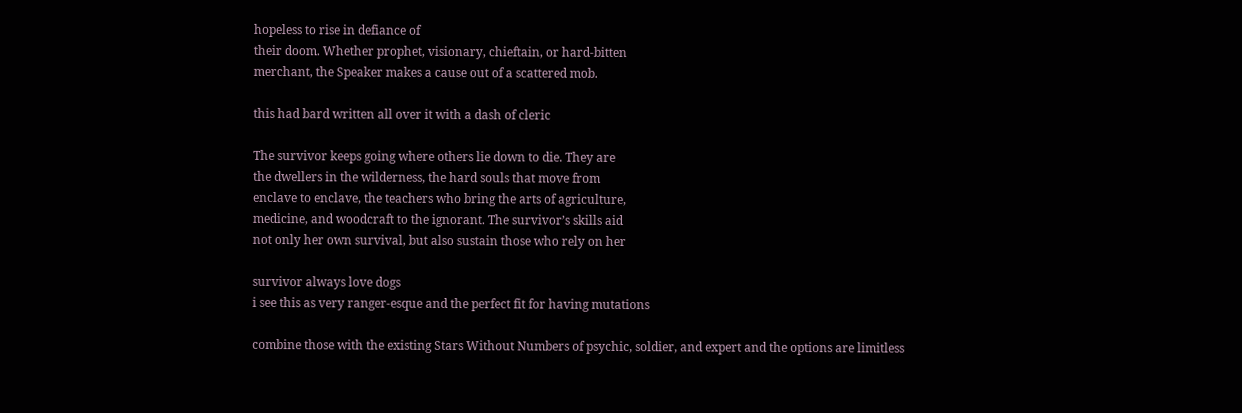hopeless to rise in defiance of
their doom. Whether prophet, visionary, chieftain, or hard-bitten
merchant, the Speaker makes a cause out of a scattered mob.

this had bard written all over it with a dash of cleric

The survivor keeps going where others lie down to die. They are
the dwellers in the wilderness, the hard souls that move from
enclave to enclave, the teachers who bring the arts of agriculture,
medicine, and woodcraft to the ignorant. The survivor’s skills aid
not only her own survival, but also sustain those who rely on her

survivor always love dogs
i see this as very ranger-esque and the perfect fit for having mutations

combine those with the existing Stars Without Numbers of psychic, soldier, and expert and the options are limitless